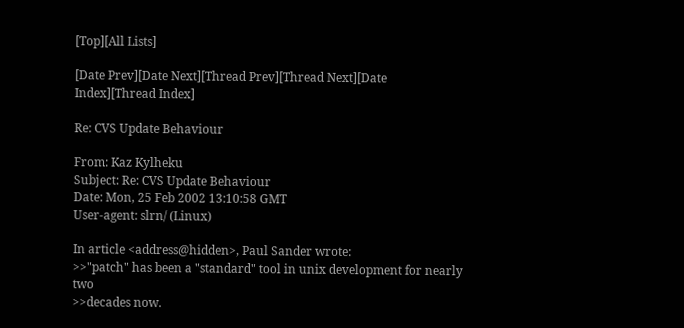[Top][All Lists]

[Date Prev][Date Next][Thread Prev][Thread Next][Date Index][Thread Index]

Re: CVS Update Behaviour

From: Kaz Kylheku
Subject: Re: CVS Update Behaviour
Date: Mon, 25 Feb 2002 13:10:58 GMT
User-agent: slrn/ (Linux)

In article <address@hidden>, Paul Sander wrote:
>>"patch" has been a "standard" tool in unix development for nearly two
>>decades now.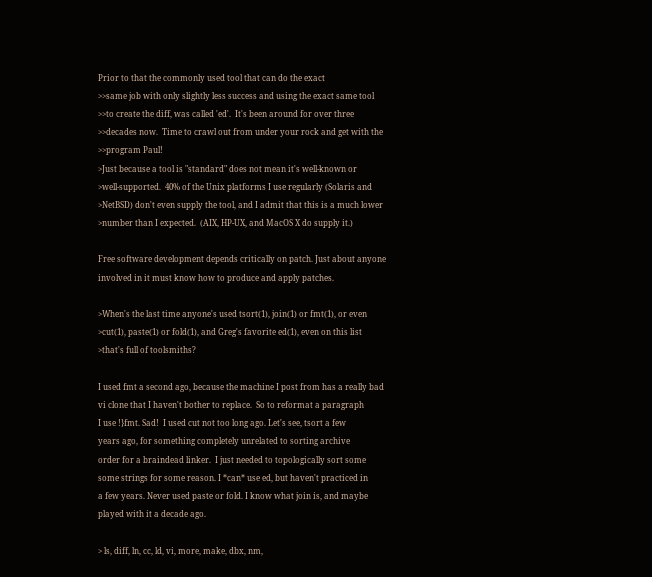Prior to that the commonly used tool that can do the exact
>>same job with only slightly less success and using the exact same tool
>>to create the diff, was called 'ed'.  It's been around for over three
>>decades now.  Time to crawl out from under your rock and get with the
>>program Paul!
>Just because a tool is "standard" does not mean it's well-known or
>well-supported.  40% of the Unix platforms I use regularly (Solaris and
>NetBSD) don't even supply the tool, and I admit that this is a much lower
>number than I expected.  (AIX, HP-UX, and MacOS X do supply it.)

Free software development depends critically on patch. Just about anyone
involved in it must know how to produce and apply patches.

>When's the last time anyone's used tsort(1), join(1) or fmt(1), or even
>cut(1), paste(1) or fold(1), and Greg's favorite ed(1), even on this list
>that's full of toolsmiths?

I used fmt a second ago, because the machine I post from has a really bad
vi clone that I haven't bother to replace.  So to reformat a paragraph
I use !}fmt. Sad!  I used cut not too long ago. Let's see, tsort a few
years ago, for something completely unrelated to sorting archive
order for a braindead linker.  I just needed to topologically sort some
some strings for some reason. I *can* use ed, but haven't practiced in
a few years. Never used paste or fold. I know what join is, and maybe
played with it a decade ago.

> ls, diff, ln, cc, ld, vi, more, make, dbx, nm,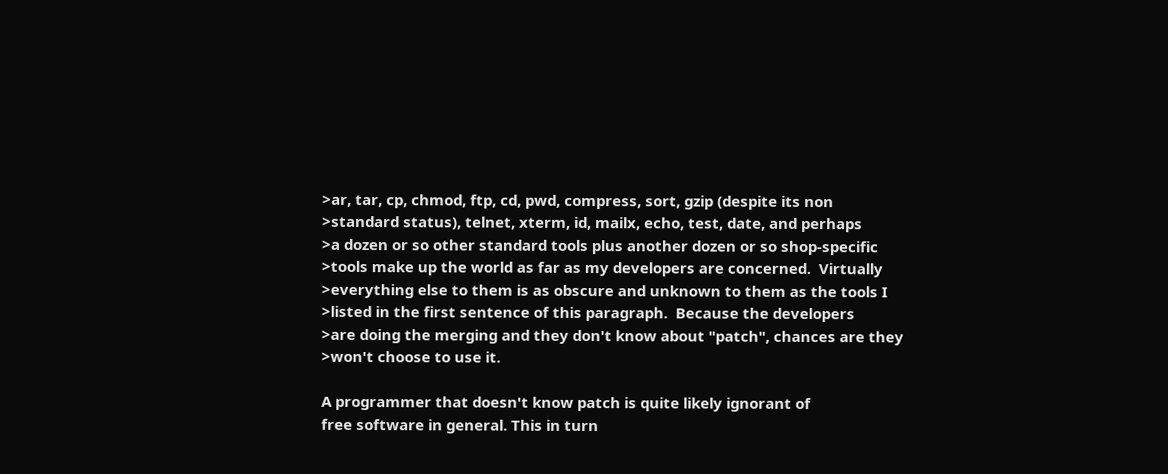>ar, tar, cp, chmod, ftp, cd, pwd, compress, sort, gzip (despite its non
>standard status), telnet, xterm, id, mailx, echo, test, date, and perhaps
>a dozen or so other standard tools plus another dozen or so shop-specific
>tools make up the world as far as my developers are concerned.  Virtually
>everything else to them is as obscure and unknown to them as the tools I
>listed in the first sentence of this paragraph.  Because the developers
>are doing the merging and they don't know about "patch", chances are they
>won't choose to use it.

A programmer that doesn't know patch is quite likely ignorant of
free software in general. This in turn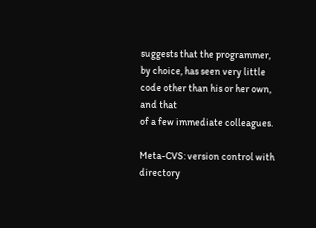suggests that the programmer,
by choice, has seen very little code other than his or her own, and that
of a few immediate colleagues.

Meta-CVS: version control with directory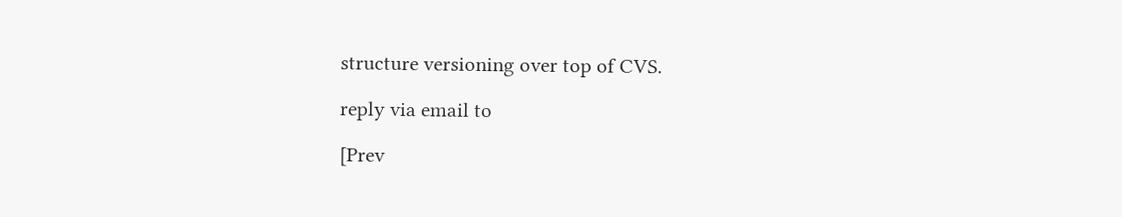structure versioning over top of CVS.

reply via email to

[Prev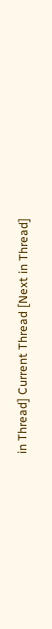in Thread] Current Thread [Next in Thread]